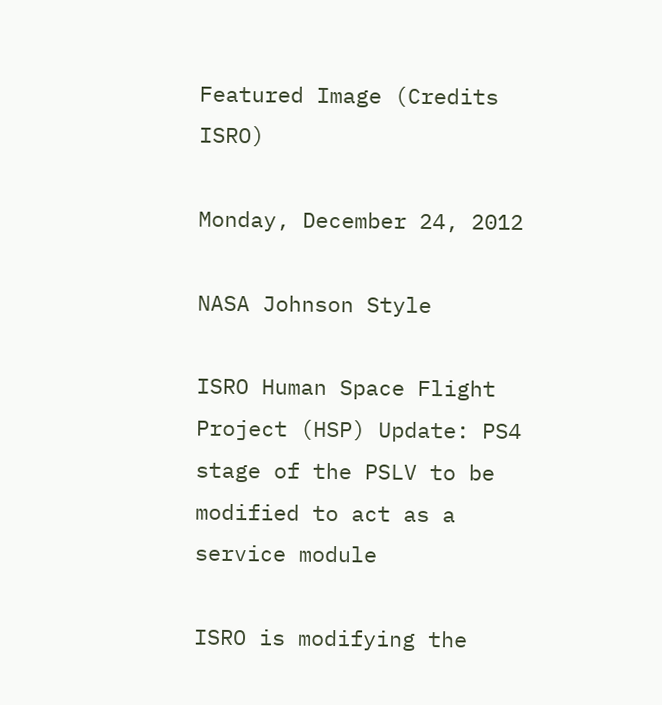Featured Image (Credits ISRO)

Monday, December 24, 2012

NASA Johnson Style

ISRO Human Space Flight Project (HSP) Update: PS4 stage of the PSLV to be modified to act as a service module

ISRO is modifying the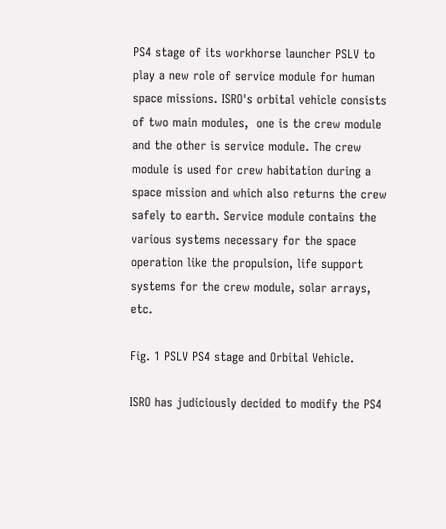PS4 stage of its workhorse launcher PSLV to play a new role of service module for human space missions. ISRO's orbital vehicle consists of two main modules,  one is the crew module and the other is service module. The crew module is used for crew habitation during a space mission and which also returns the crew safely to earth. Service module contains the various systems necessary for the space operation like the propulsion, life support systems for the crew module, solar arrays, etc.

Fig. 1 PSLV PS4 stage and Orbital Vehicle.

ISRO has judiciously decided to modify the PS4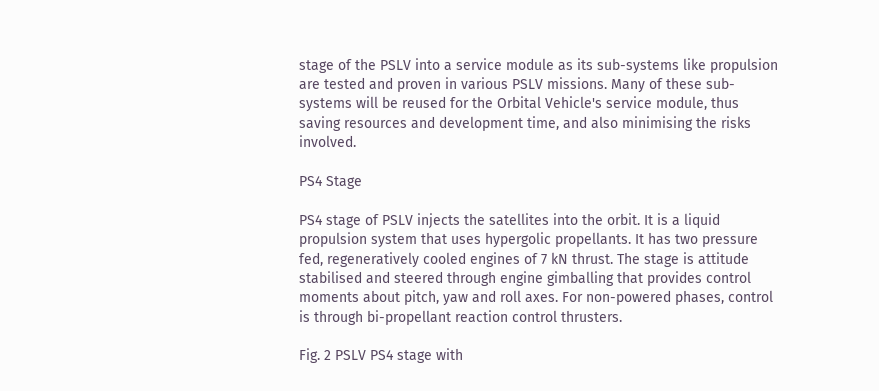stage of the PSLV into a service module as its sub-systems like propulsion are tested and proven in various PSLV missions. Many of these sub-systems will be reused for the Orbital Vehicle's service module, thus saving resources and development time, and also minimising the risks involved.

PS4 Stage

PS4 stage of PSLV injects the satellites into the orbit. It is a liquid propulsion system that uses hypergolic propellants. It has two pressure fed, regeneratively cooled engines of 7 kN thrust. The stage is attitude stabilised and steered through engine gimballing that provides control moments about pitch, yaw and roll axes. For non-powered phases, control is through bi-propellant reaction control thrusters.

Fig. 2 PSLV PS4 stage with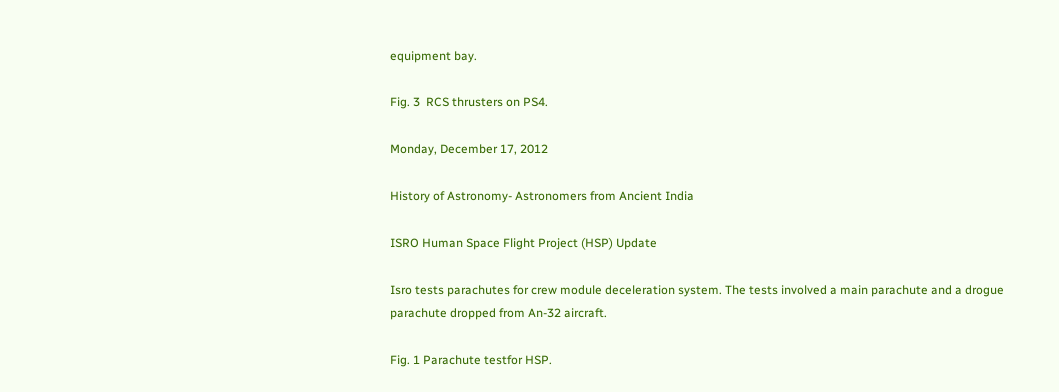equipment bay.

Fig. 3  RCS thrusters on PS4.

Monday, December 17, 2012

History of Astronomy- Astronomers from Ancient India

ISRO Human Space Flight Project (HSP) Update

Isro tests parachutes for crew module deceleration system. The tests involved a main parachute and a drogue parachute dropped from An-32 aircraft.

Fig. 1 Parachute testfor HSP.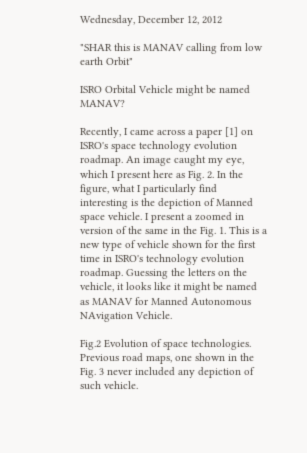Wednesday, December 12, 2012

"SHAR this is MANAV calling from low earth Orbit"

ISRO Orbital Vehicle might be named MANAV?

Recently, I came across a paper [1] on  ISRO's space technology evolution roadmap. An image caught my eye, which I present here as Fig. 2. In the figure, what I particularly find interesting is the depiction of Manned space vehicle. I present a zoomed in version of the same in the Fig. 1. This is a new type of vehicle shown for the first time in ISRO's technology evolution roadmap. Guessing the letters on the vehicle, it looks like it might be named as MANAV for Manned Autonomous NAvigation Vehicle.

Fig.2 Evolution of space technologies.
Previous road maps, one shown in the Fig. 3 never included any depiction of such vehicle.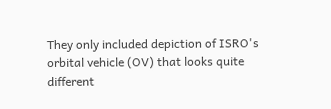They only included depiction of ISRO's orbital vehicle (OV) that looks quite different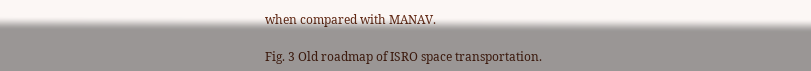when compared with MANAV.

Fig. 3 Old roadmap of ISRO space transportation.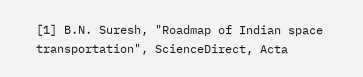[1] B.N. Suresh, "Roadmap of Indian space transportation", ScienceDirect, Acta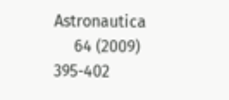Astronautica
     64 (2009) 395-402